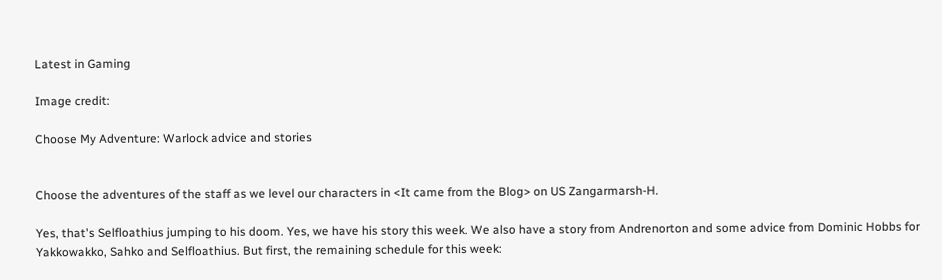Latest in Gaming

Image credit:

Choose My Adventure: Warlock advice and stories


Choose the adventures of the staff as we level our characters in <It came from the Blog> on US Zangarmarsh-H.

Yes, that's Selfloathius jumping to his doom. Yes, we have his story this week. We also have a story from Andrenorton and some advice from Dominic Hobbs for Yakkowakko, Sahko and Selfloathius. But first, the remaining schedule for this week: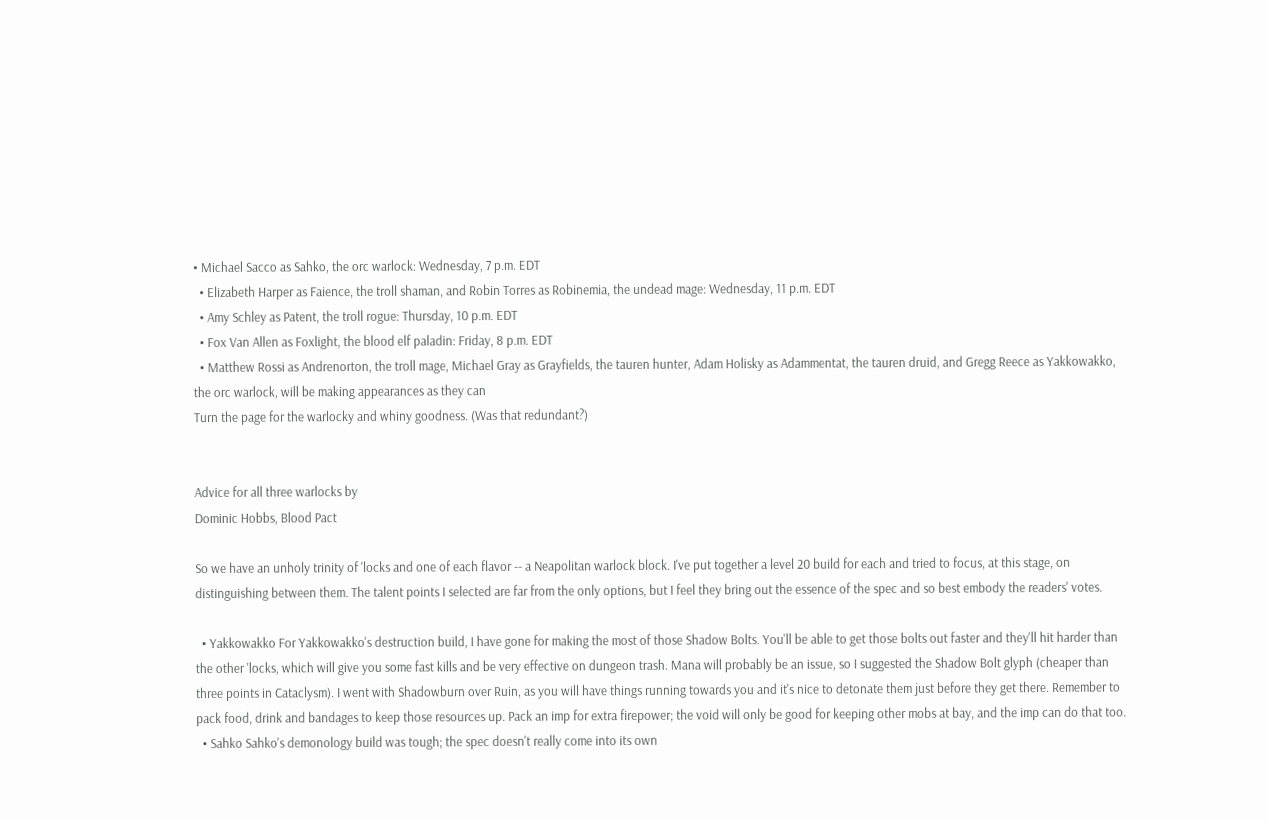• Michael Sacco as Sahko, the orc warlock: Wednesday, 7 p.m. EDT
  • Elizabeth Harper as Faience, the troll shaman, and Robin Torres as Robinemia, the undead mage: Wednesday, 11 p.m. EDT
  • Amy Schley as Patent, the troll rogue: Thursday, 10 p.m. EDT
  • Fox Van Allen as Foxlight, the blood elf paladin: Friday, 8 p.m. EDT
  • Matthew Rossi as Andrenorton, the troll mage, Michael Gray as Grayfields, the tauren hunter, Adam Holisky as Adammentat, the tauren druid, and Gregg Reece as Yakkowakko, the orc warlock, will be making appearances as they can
Turn the page for the warlocky and whiny goodness. (Was that redundant?)


Advice for all three warlocks by
Dominic Hobbs, Blood Pact

So we have an unholy trinity of 'locks and one of each flavor -- a Neapolitan warlock block. I've put together a level 20 build for each and tried to focus, at this stage, on distinguishing between them. The talent points I selected are far from the only options, but I feel they bring out the essence of the spec and so best embody the readers' votes.

  • Yakkowakko For Yakkowakko's destruction build, I have gone for making the most of those Shadow Bolts. You'll be able to get those bolts out faster and they'll hit harder than the other 'locks, which will give you some fast kills and be very effective on dungeon trash. Mana will probably be an issue, so I suggested the Shadow Bolt glyph (cheaper than three points in Cataclysm). I went with Shadowburn over Ruin, as you will have things running towards you and it's nice to detonate them just before they get there. Remember to pack food, drink and bandages to keep those resources up. Pack an imp for extra firepower; the void will only be good for keeping other mobs at bay, and the imp can do that too.
  • Sahko Sahko's demonology build was tough; the spec doesn't really come into its own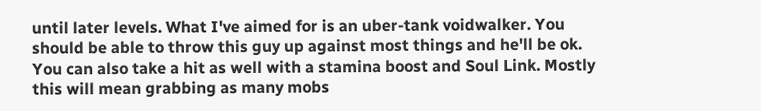until later levels. What I've aimed for is an uber-tank voidwalker. You should be able to throw this guy up against most things and he'll be ok. You can also take a hit as well with a stamina boost and Soul Link. Mostly this will mean grabbing as many mobs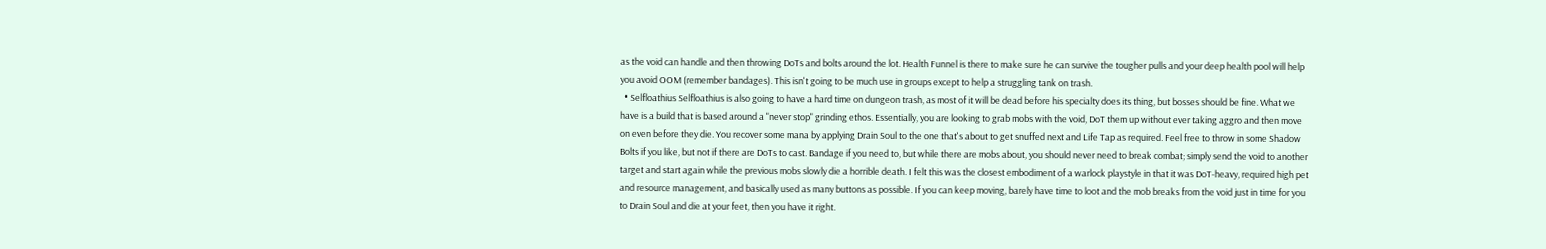as the void can handle and then throwing DoTs and bolts around the lot. Health Funnel is there to make sure he can survive the tougher pulls and your deep health pool will help you avoid OOM (remember bandages). This isn't going to be much use in groups except to help a struggling tank on trash.
  • Selfloathius Selfloathius is also going to have a hard time on dungeon trash, as most of it will be dead before his specialty does its thing, but bosses should be fine. What we have is a build that is based around a "never stop" grinding ethos. Essentially, you are looking to grab mobs with the void, DoT them up without ever taking aggro and then move on even before they die. You recover some mana by applying Drain Soul to the one that's about to get snuffed next and Life Tap as required. Feel free to throw in some Shadow Bolts if you like, but not if there are DoTs to cast. Bandage if you need to, but while there are mobs about, you should never need to break combat; simply send the void to another target and start again while the previous mobs slowly die a horrible death. I felt this was the closest embodiment of a warlock playstyle in that it was DoT-heavy, required high pet and resource management, and basically used as many buttons as possible. If you can keep moving, barely have time to loot and the mob breaks from the void just in time for you to Drain Soul and die at your feet, then you have it right.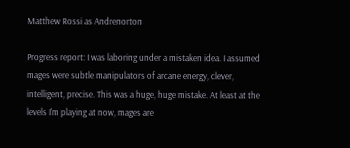Matthew Rossi as Andrenorton

Progress report: I was laboring under a mistaken idea. I assumed mages were subtle manipulators of arcane energy, clever, intelligent, precise. This was a huge, huge mistake. At least at the levels I'm playing at now, mages are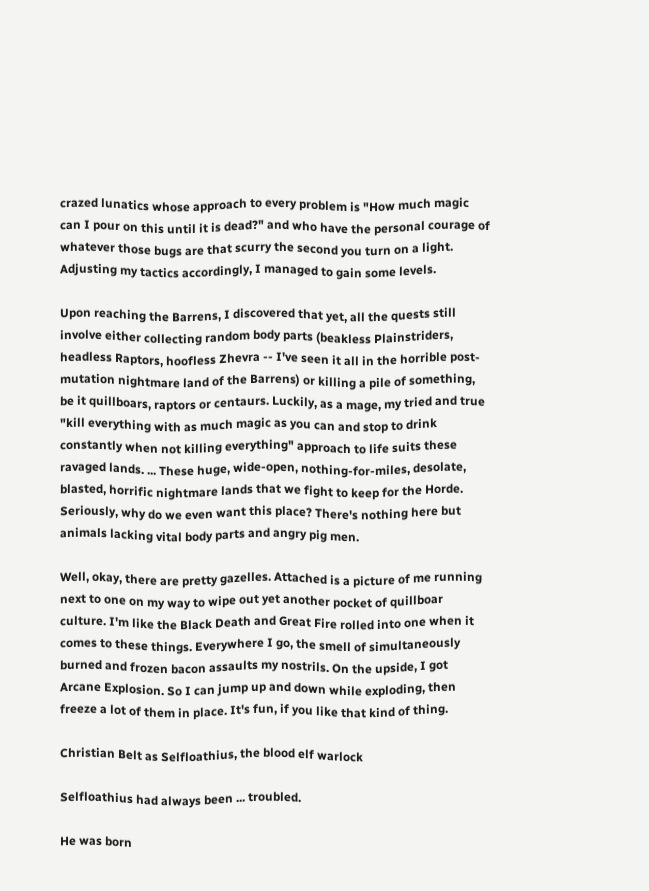crazed lunatics whose approach to every problem is "How much magic can I pour on this until it is dead?" and who have the personal courage of whatever those bugs are that scurry the second you turn on a light. Adjusting my tactics accordingly, I managed to gain some levels.

Upon reaching the Barrens, I discovered that yet, all the quests still involve either collecting random body parts (beakless Plainstriders, headless Raptors, hoofless Zhevra -- I've seen it all in the horrible post-mutation nightmare land of the Barrens) or killing a pile of something, be it quillboars, raptors or centaurs. Luckily, as a mage, my tried and true "kill everything with as much magic as you can and stop to drink constantly when not killing everything" approach to life suits these ravaged lands. ... These huge, wide-open, nothing-for-miles, desolate, blasted, horrific nightmare lands that we fight to keep for the Horde. Seriously, why do we even want this place? There's nothing here but animals lacking vital body parts and angry pig men.

Well, okay, there are pretty gazelles. Attached is a picture of me running next to one on my way to wipe out yet another pocket of quillboar culture. I'm like the Black Death and Great Fire rolled into one when it comes to these things. Everywhere I go, the smell of simultaneously burned and frozen bacon assaults my nostrils. On the upside, I got Arcane Explosion. So I can jump up and down while exploding, then freeze a lot of them in place. It's fun, if you like that kind of thing.

Christian Belt as Selfloathius, the blood elf warlock

Selfloathius had always been ... troubled.

He was born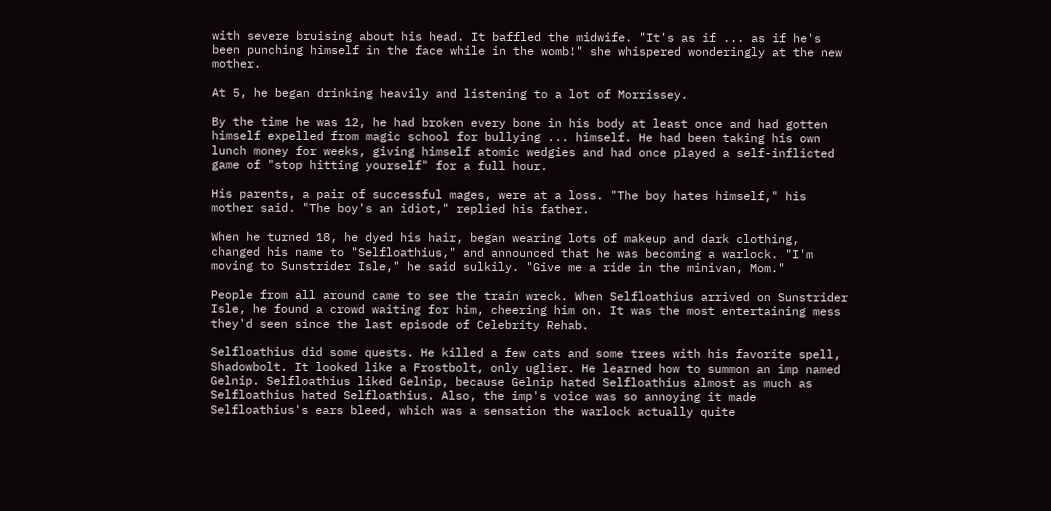with severe bruising about his head. It baffled the midwife. "It's as if ... as if he's been punching himself in the face while in the womb!" she whispered wonderingly at the new mother.

At 5, he began drinking heavily and listening to a lot of Morrissey.

By the time he was 12, he had broken every bone in his body at least once and had gotten himself expelled from magic school for bullying ... himself. He had been taking his own lunch money for weeks, giving himself atomic wedgies and had once played a self-inflicted game of "stop hitting yourself" for a full hour.

His parents, a pair of successful mages, were at a loss. "The boy hates himself," his mother said. "The boy's an idiot," replied his father.

When he turned 18, he dyed his hair, began wearing lots of makeup and dark clothing, changed his name to "Selfloathius," and announced that he was becoming a warlock. "I'm moving to Sunstrider Isle," he said sulkily. "Give me a ride in the minivan, Mom."

People from all around came to see the train wreck. When Selfloathius arrived on Sunstrider Isle, he found a crowd waiting for him, cheering him on. It was the most entertaining mess they'd seen since the last episode of Celebrity Rehab.

Selfloathius did some quests. He killed a few cats and some trees with his favorite spell, Shadowbolt. It looked like a Frostbolt, only uglier. He learned how to summon an imp named Gelnip. Selfloathius liked Gelnip, because Gelnip hated Selfloathius almost as much as Selfloathius hated Selfloathius. Also, the imp's voice was so annoying it made Selfloathius's ears bleed, which was a sensation the warlock actually quite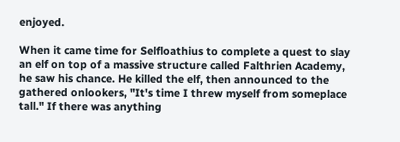enjoyed.

When it came time for Selfloathius to complete a quest to slay an elf on top of a massive structure called Falthrien Academy, he saw his chance. He killed the elf, then announced to the gathered onlookers, "It's time I threw myself from someplace tall." If there was anything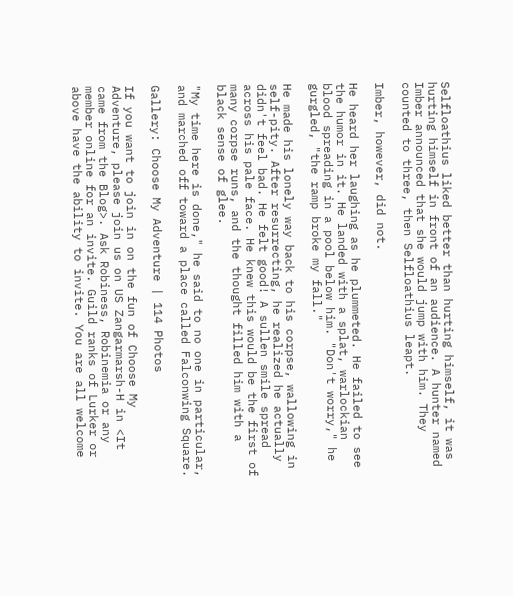Selfloathius liked better than hurting himself, it was hurting himself in front of an audience. A hunter named Imber announced that she would jump with him. They counted to three, then Selfloathius leapt.

Imber, however, did not.

He heard her laughing as he plummeted. He failed to see the humor in it. He landed with a splat, warlockian blood spreading in a pool below him. "Don't worry," he gurgled, "the ramp broke my fall."

He made his lonely way back to his corpse, wallowing in self-pity. After resurrecting, he realized he actually didn't feel bad. He felt good! A sullen smile spread across his pale face. He knew this would be the first of many corpse runs, and the thought filled him with a black sense of glee.

"My time here is done," he said to no one in particular, and marched off toward a place called Falconwing Square.

Gallery: Choose My Adventure | 114 Photos

If you want to join in on the fun of Choose My Adventure, please join us on US Zangarmarsh-H in <It came from the Blog>. Ask Robiness, Robinemia or any member online for an invite. Guild ranks of Lurker or above have the ability to invite. You are all welcome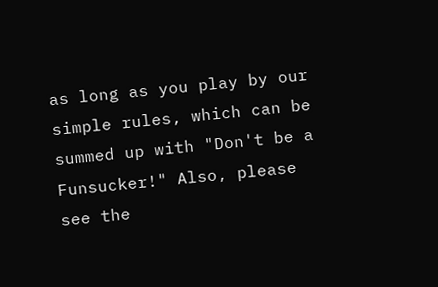as long as you play by our simple rules, which can be summed up with "Don't be a Funsucker!" Also, please see the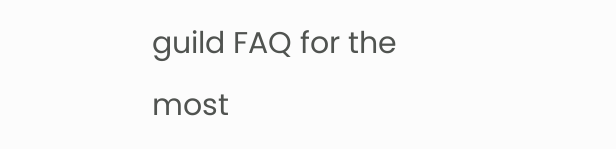guild FAQ for the most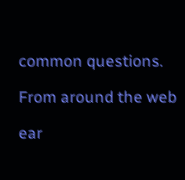common questions.

From around the web

ear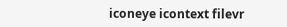iconeye icontext filevr